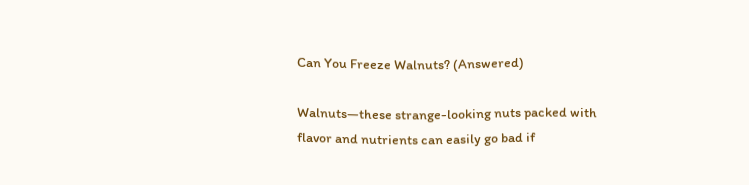Can You Freeze Walnuts? (Answered)

Walnuts—these strange-looking nuts packed with flavor and nutrients can easily go bad if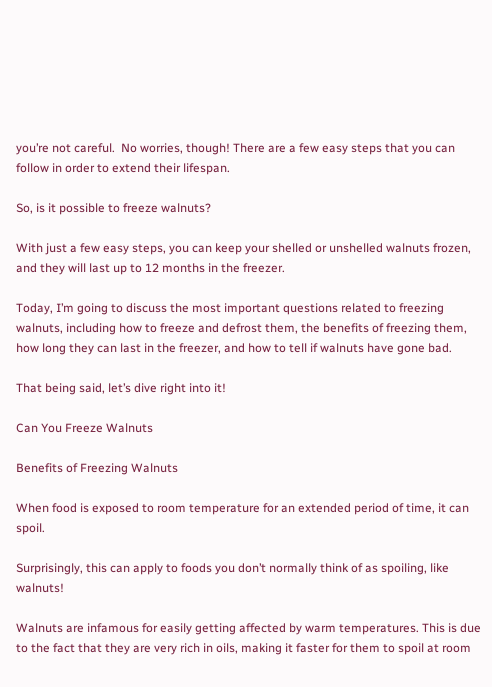you’re not careful.  No worries, though! There are a few easy steps that you can follow in order to extend their lifespan.

So, is it possible to freeze walnuts?

With just a few easy steps, you can keep your shelled or unshelled walnuts frozen, and they will last up to 12 months in the freezer.

Today, I’m going to discuss the most important questions related to freezing walnuts, including how to freeze and defrost them, the benefits of freezing them, how long they can last in the freezer, and how to tell if walnuts have gone bad.

That being said, let’s dive right into it!

Can You Freeze Walnuts

Benefits of Freezing Walnuts

When food is exposed to room temperature for an extended period of time, it can spoil.

Surprisingly, this can apply to foods you don’t normally think of as spoiling, like walnuts!

Walnuts are infamous for easily getting affected by warm temperatures. This is due to the fact that they are very rich in oils, making it faster for them to spoil at room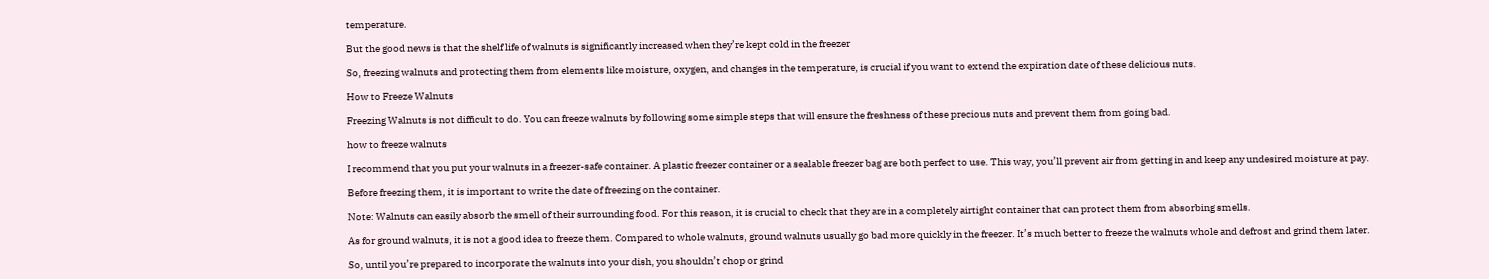temperature.

But the good news is that the shelf life of walnuts is significantly increased when they’re kept cold in the freezer

So, freezing walnuts and protecting them from elements like moisture, oxygen, and changes in the temperature, is crucial if you want to extend the expiration date of these delicious nuts.

How to Freeze Walnuts

Freezing Walnuts is not difficult to do. You can freeze walnuts by following some simple steps that will ensure the freshness of these precious nuts and prevent them from going bad.

how to freeze walnuts

I recommend that you put your walnuts in a freezer-safe container. A plastic freezer container or a sealable freezer bag are both perfect to use. This way, you’ll prevent air from getting in and keep any undesired moisture at pay.

Before freezing them, it is important to write the date of freezing on the container.

Note: Walnuts can easily absorb the smell of their surrounding food. For this reason, it is crucial to check that they are in a completely airtight container that can protect them from absorbing smells.

As for ground walnuts, it is not a good idea to freeze them. Compared to whole walnuts, ground walnuts usually go bad more quickly in the freezer. It’s much better to freeze the walnuts whole and defrost and grind them later.

So, until you’re prepared to incorporate the walnuts into your dish, you shouldn’t chop or grind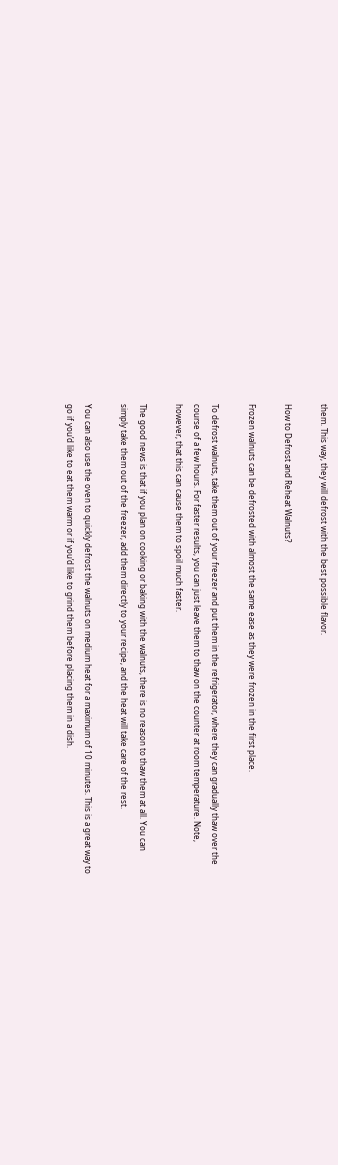them. This way, they will defrost with the best possible flavor.

How to Defrost and Reheat Walnuts?

Frozen walnuts can be defrosted with almost the same ease as they were frozen in the first place.

To defrost walnuts, take them out of your freezer and put them in the refrigerator, where they can gradually thaw over the course of a few hours. For faster results, you can just leave them to thaw on the counter at room temperature. Note, however, that this can cause them to spoil much faster.

The good news is that if you plan on cooking or baking with the walnuts, there is no reason to thaw them at all. You can simply take them out of the freezer, add them directly to your recipe, and the heat will take care of the rest.

You can also use the oven to quickly defrost the walnuts on medium heat for a maximum of 10 minutes. This is a great way to go if you’d like to eat them warm or if you’d like to grind them before placing them in a dish.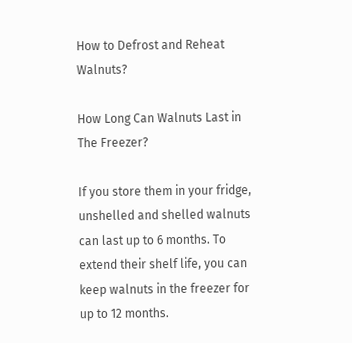How to Defrost and Reheat Walnuts?

How Long Can Walnuts Last in The Freezer?

If you store them in your fridge, unshelled and shelled walnuts can last up to 6 months. To extend their shelf life, you can keep walnuts in the freezer for up to 12 months.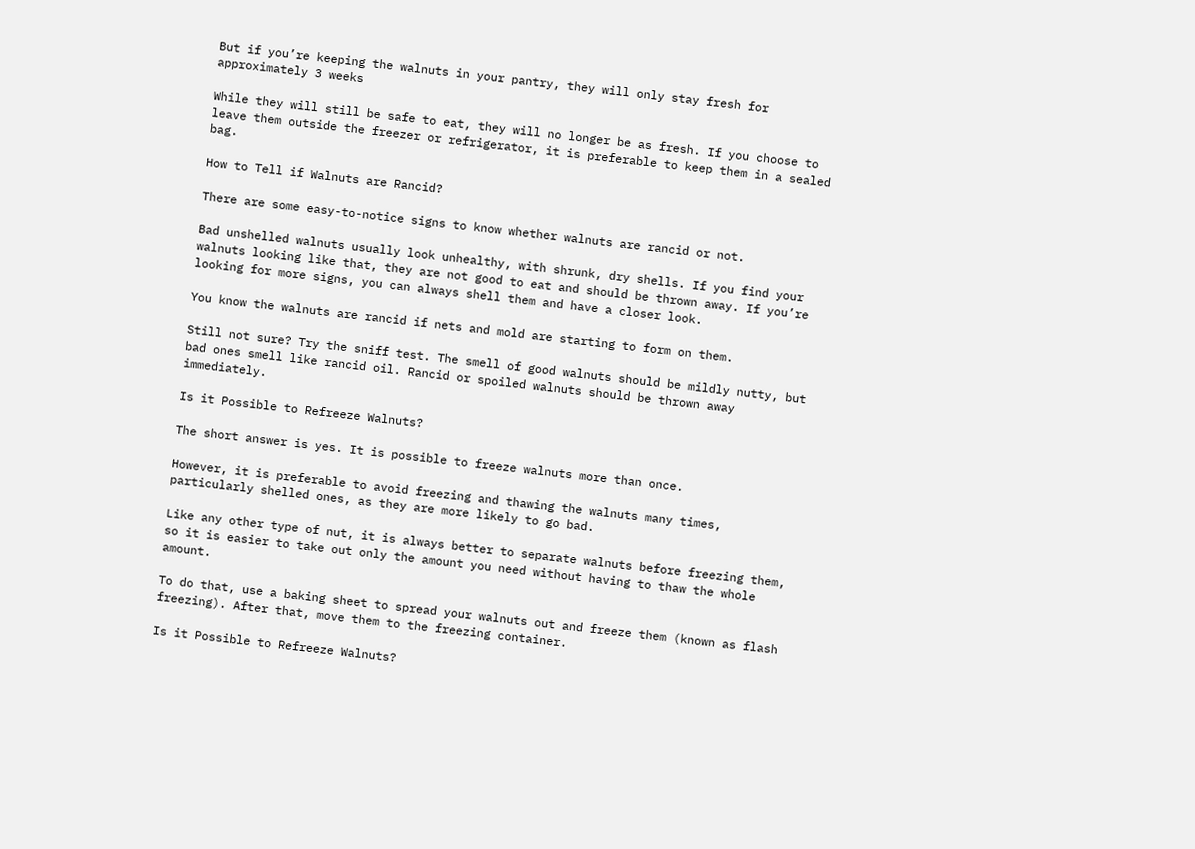But if you’re keeping the walnuts in your pantry, they will only stay fresh for approximately 3 weeks

While they will still be safe to eat, they will no longer be as fresh. If you choose to leave them outside the freezer or refrigerator, it is preferable to keep them in a sealed bag.

How to Tell if Walnuts are Rancid?

There are some easy-to-notice signs to know whether walnuts are rancid or not.

Bad unshelled walnuts usually look unhealthy, with shrunk, dry shells. If you find your walnuts looking like that, they are not good to eat and should be thrown away. If you’re looking for more signs, you can always shell them and have a closer look.

You know the walnuts are rancid if nets and mold are starting to form on them.

Still not sure? Try the sniff test. The smell of good walnuts should be mildly nutty, but bad ones smell like rancid oil. Rancid or spoiled walnuts should be thrown away immediately.

Is it Possible to Refreeze Walnuts?

The short answer is yes. It is possible to freeze walnuts more than once.

However, it is preferable to avoid freezing and thawing the walnuts many times, particularly shelled ones, as they are more likely to go bad.

Like any other type of nut, it is always better to separate walnuts before freezing them, so it is easier to take out only the amount you need without having to thaw the whole amount.

To do that, use a baking sheet to spread your walnuts out and freeze them (known as flash freezing). After that, move them to the freezing container.

Is it Possible to Refreeze Walnuts?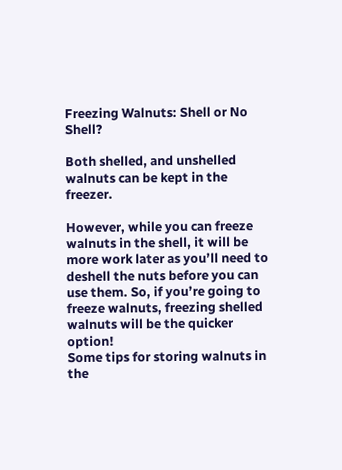Freezing Walnuts: Shell or No Shell?

Both shelled, and unshelled walnuts can be kept in the freezer.

However, while you can freeze walnuts in the shell, it will be more work later as you’ll need to deshell the nuts before you can use them. So, if you’re going to freeze walnuts, freezing shelled walnuts will be the quicker option!
Some tips for storing walnuts in the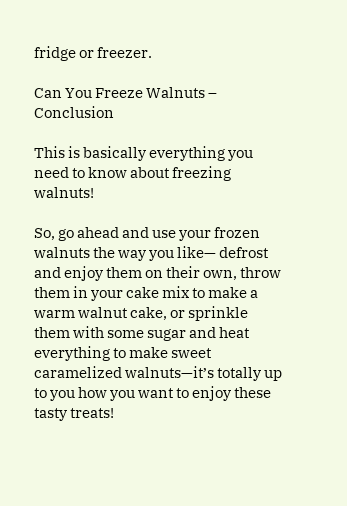fridge or freezer.

Can You Freeze Walnuts – Conclusion

This is basically everything you need to know about freezing walnuts!

So, go ahead and use your frozen walnuts the way you like— defrost and enjoy them on their own, throw them in your cake mix to make a warm walnut cake, or sprinkle them with some sugar and heat everything to make sweet caramelized walnuts—it’s totally up to you how you want to enjoy these tasty treats!